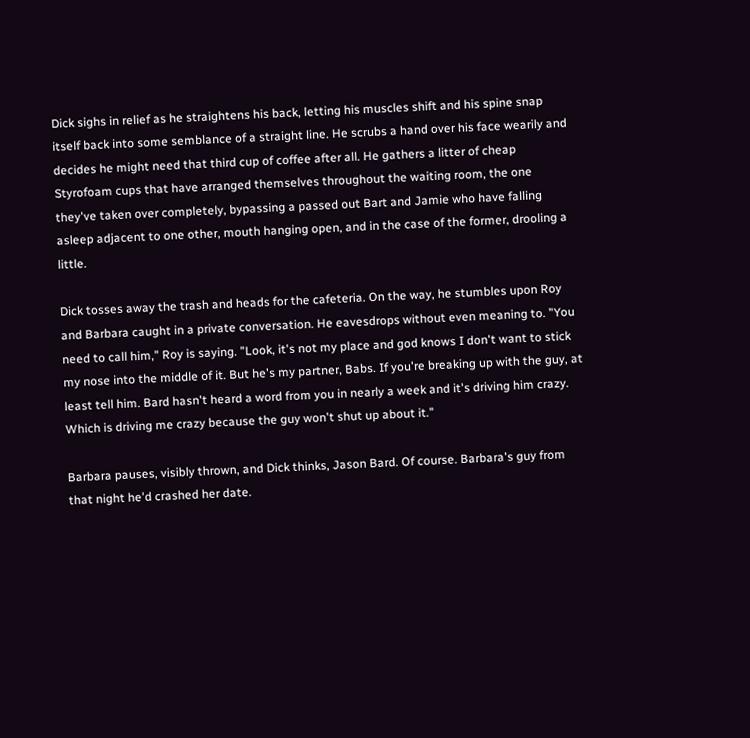Dick sighs in relief as he straightens his back, letting his muscles shift and his spine snap itself back into some semblance of a straight line. He scrubs a hand over his face wearily and decides he might need that third cup of coffee after all. He gathers a litter of cheap Styrofoam cups that have arranged themselves throughout the waiting room, the one they've taken over completely, bypassing a passed out Bart and Jamie who have falling asleep adjacent to one other, mouth hanging open, and in the case of the former, drooling a little.

Dick tosses away the trash and heads for the cafeteria. On the way, he stumbles upon Roy and Barbara caught in a private conversation. He eavesdrops without even meaning to. "You need to call him," Roy is saying. "Look, it's not my place and god knows I don't want to stick my nose into the middle of it. But he's my partner, Babs. If you're breaking up with the guy, at least tell him. Bard hasn't heard a word from you in nearly a week and it's driving him crazy. Which is driving me crazy because the guy won't shut up about it."

Barbara pauses, visibly thrown, and Dick thinks, Jason Bard. Of course. Barbara's guy from that night he'd crashed her date.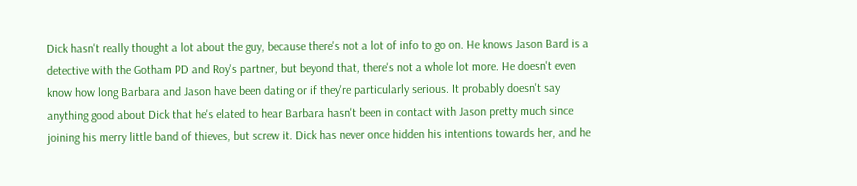Dick hasn't really thought a lot about the guy, because there's not a lot of info to go on. He knows Jason Bard is a detective with the Gotham PD and Roy's partner, but beyond that, there's not a whole lot more. He doesn't even know how long Barbara and Jason have been dating or if they're particularly serious. It probably doesn't say anything good about Dick that he's elated to hear Barbara hasn't been in contact with Jason pretty much since joining his merry little band of thieves, but screw it. Dick has never once hidden his intentions towards her, and he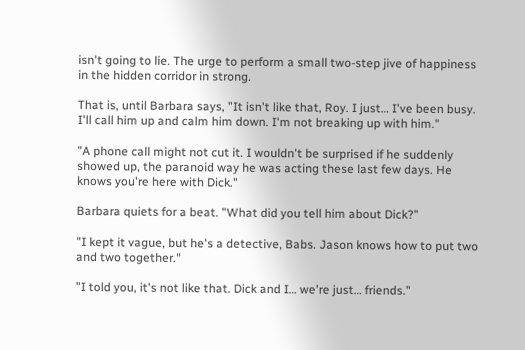isn't going to lie. The urge to perform a small two-step jive of happiness in the hidden corridor in strong.

That is, until Barbara says, "It isn't like that, Roy. I just… I've been busy. I'll call him up and calm him down. I'm not breaking up with him."

"A phone call might not cut it. I wouldn't be surprised if he suddenly showed up, the paranoid way he was acting these last few days. He knows you're here with Dick."

Barbara quiets for a beat. "What did you tell him about Dick?"

"I kept it vague, but he's a detective, Babs. Jason knows how to put two and two together."

"I told you, it's not like that. Dick and I… we're just… friends."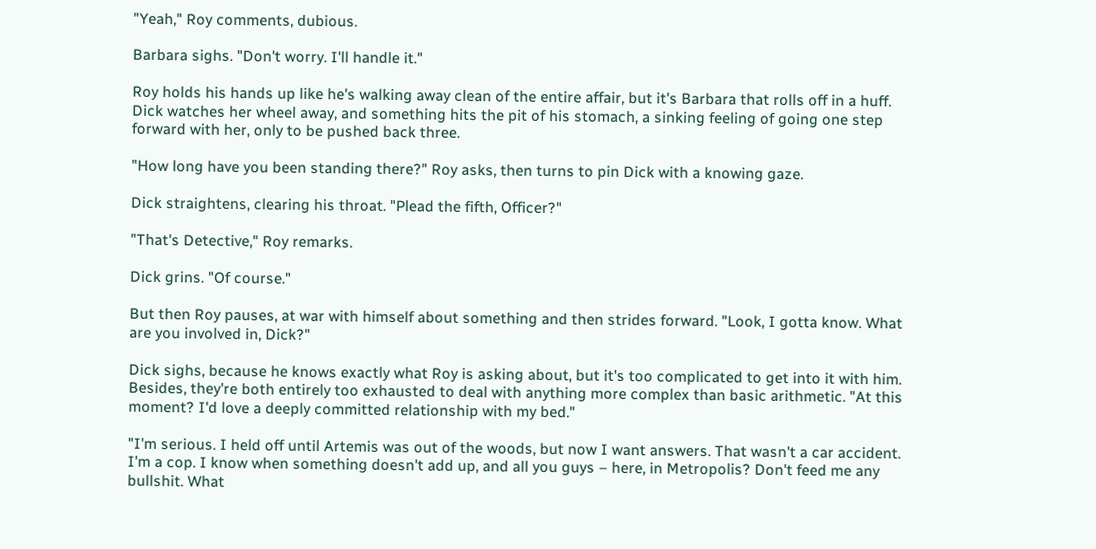"Yeah," Roy comments, dubious.

Barbara sighs. "Don't worry. I'll handle it."

Roy holds his hands up like he's walking away clean of the entire affair, but it's Barbara that rolls off in a huff. Dick watches her wheel away, and something hits the pit of his stomach, a sinking feeling of going one step forward with her, only to be pushed back three.

"How long have you been standing there?" Roy asks, then turns to pin Dick with a knowing gaze.

Dick straightens, clearing his throat. "Plead the fifth, Officer?"

"That's Detective," Roy remarks.

Dick grins. "Of course."

But then Roy pauses, at war with himself about something and then strides forward. "Look, I gotta know. What are you involved in, Dick?"

Dick sighs, because he knows exactly what Roy is asking about, but it's too complicated to get into it with him. Besides, they're both entirely too exhausted to deal with anything more complex than basic arithmetic. "At this moment? I'd love a deeply committed relationship with my bed."

"I'm serious. I held off until Artemis was out of the woods, but now I want answers. That wasn't a car accident. I'm a cop. I know when something doesn't add up, and all you guys – here, in Metropolis? Don't feed me any bullshit. What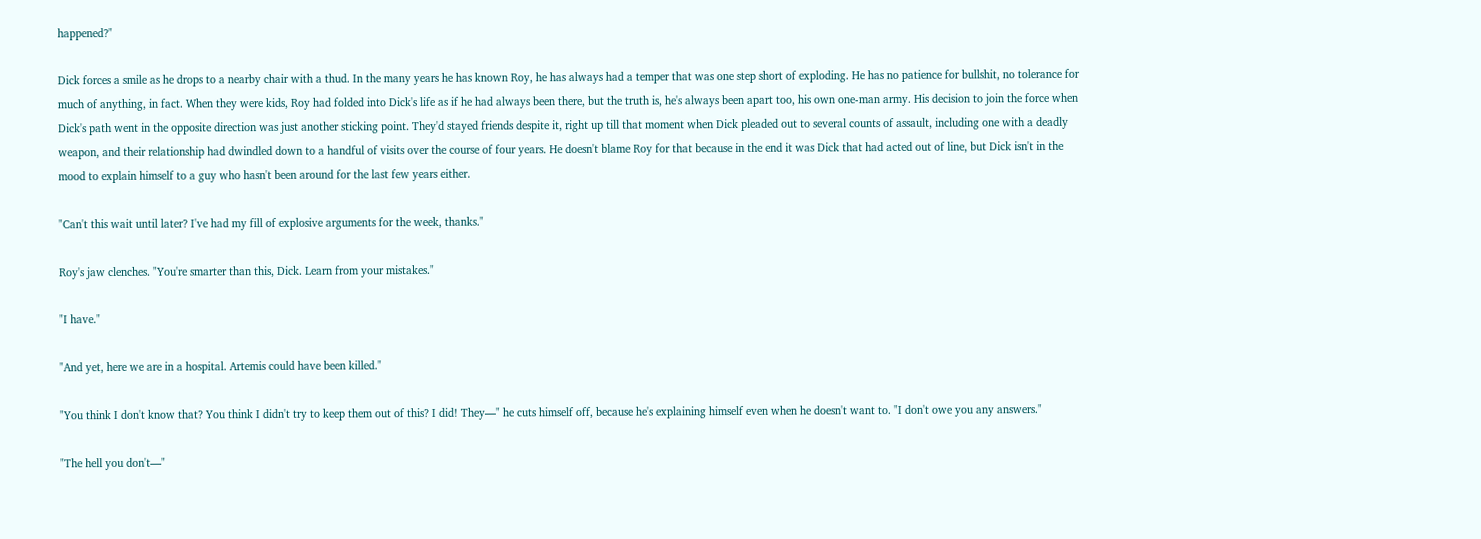happened?"

Dick forces a smile as he drops to a nearby chair with a thud. In the many years he has known Roy, he has always had a temper that was one step short of exploding. He has no patience for bullshit, no tolerance for much of anything, in fact. When they were kids, Roy had folded into Dick's life as if he had always been there, but the truth is, he's always been apart too, his own one-man army. His decision to join the force when Dick's path went in the opposite direction was just another sticking point. They'd stayed friends despite it, right up till that moment when Dick pleaded out to several counts of assault, including one with a deadly weapon, and their relationship had dwindled down to a handful of visits over the course of four years. He doesn't blame Roy for that because in the end it was Dick that had acted out of line, but Dick isn't in the mood to explain himself to a guy who hasn't been around for the last few years either.

"Can't this wait until later? I've had my fill of explosive arguments for the week, thanks."

Roy's jaw clenches. "You're smarter than this, Dick. Learn from your mistakes."

"I have."

"And yet, here we are in a hospital. Artemis could have been killed."

"You think I don't know that? You think I didn't try to keep them out of this? I did! They—" he cuts himself off, because he's explaining himself even when he doesn't want to. "I don't owe you any answers."

"The hell you don't—"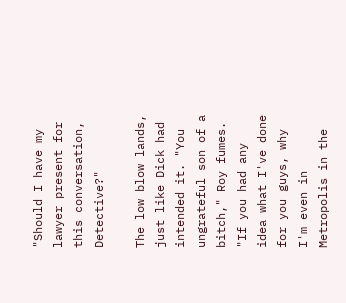"Should I have my lawyer present for this conversation, Detective?"

The low blow lands, just like Dick had intended it. "You ungrateful son of a bitch," Roy fumes. "If you had any idea what I've done for you guys, why I'm even in Metropolis in the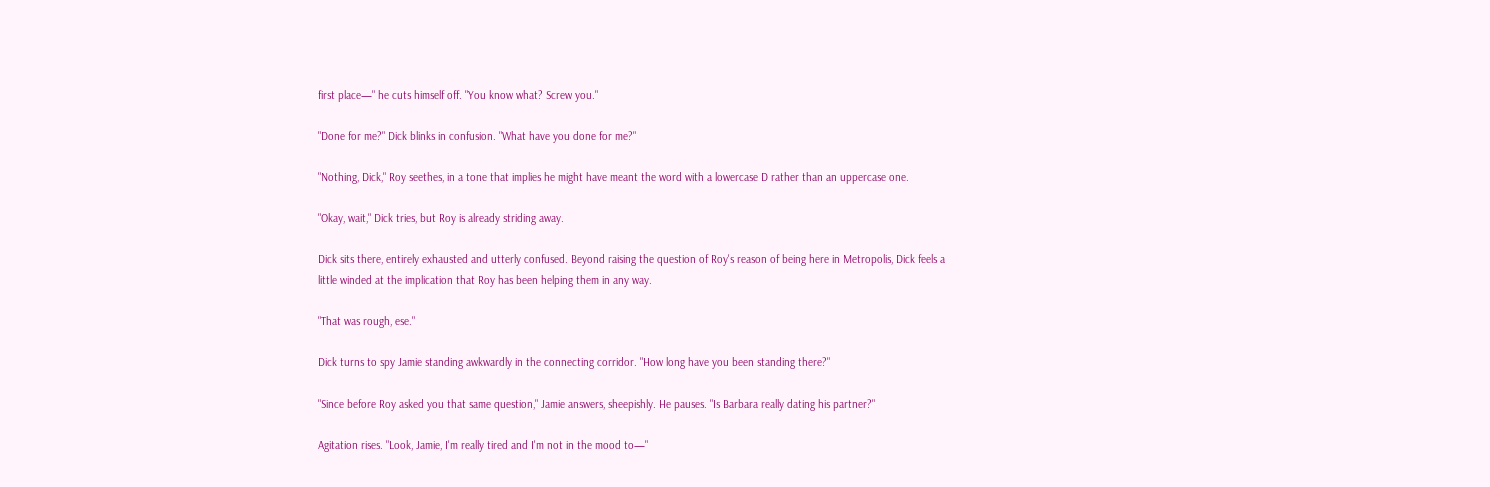first place—" he cuts himself off. "You know what? Screw you."

"Done for me?" Dick blinks in confusion. "What have you done for me?"

"Nothing, Dick," Roy seethes, in a tone that implies he might have meant the word with a lowercase D rather than an uppercase one.

"Okay, wait," Dick tries, but Roy is already striding away.

Dick sits there, entirely exhausted and utterly confused. Beyond raising the question of Roy's reason of being here in Metropolis, Dick feels a little winded at the implication that Roy has been helping them in any way.

"That was rough, ese."

Dick turns to spy Jamie standing awkwardly in the connecting corridor. "How long have you been standing there?"

"Since before Roy asked you that same question," Jamie answers, sheepishly. He pauses. "Is Barbara really dating his partner?"

Agitation rises. "Look, Jamie, I'm really tired and I'm not in the mood to—"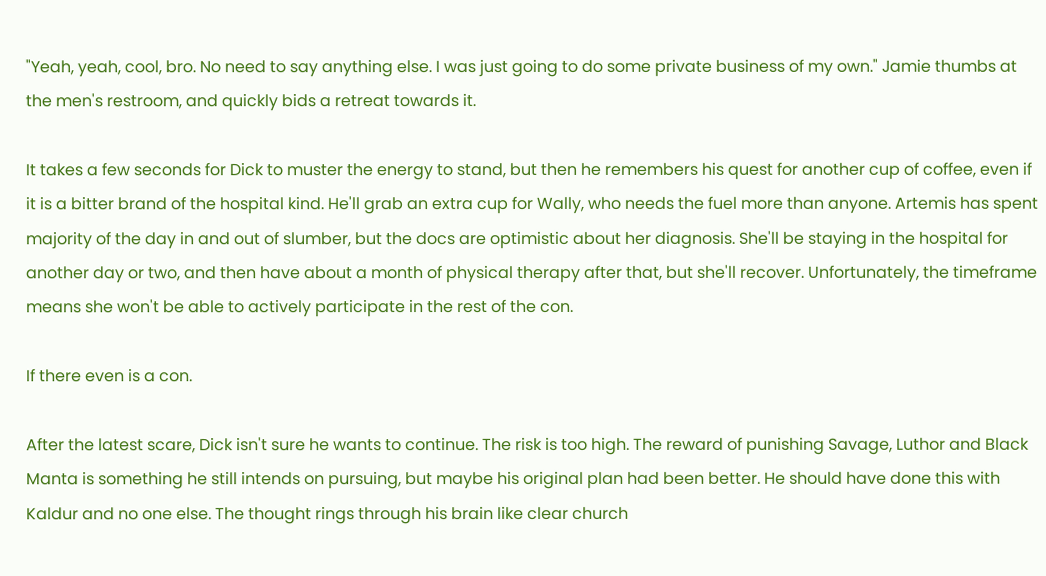"Yeah, yeah, cool, bro. No need to say anything else. I was just going to do some private business of my own." Jamie thumbs at the men's restroom, and quickly bids a retreat towards it.

It takes a few seconds for Dick to muster the energy to stand, but then he remembers his quest for another cup of coffee, even if it is a bitter brand of the hospital kind. He'll grab an extra cup for Wally, who needs the fuel more than anyone. Artemis has spent majority of the day in and out of slumber, but the docs are optimistic about her diagnosis. She'll be staying in the hospital for another day or two, and then have about a month of physical therapy after that, but she'll recover. Unfortunately, the timeframe means she won't be able to actively participate in the rest of the con.

If there even is a con.

After the latest scare, Dick isn't sure he wants to continue. The risk is too high. The reward of punishing Savage, Luthor and Black Manta is something he still intends on pursuing, but maybe his original plan had been better. He should have done this with Kaldur and no one else. The thought rings through his brain like clear church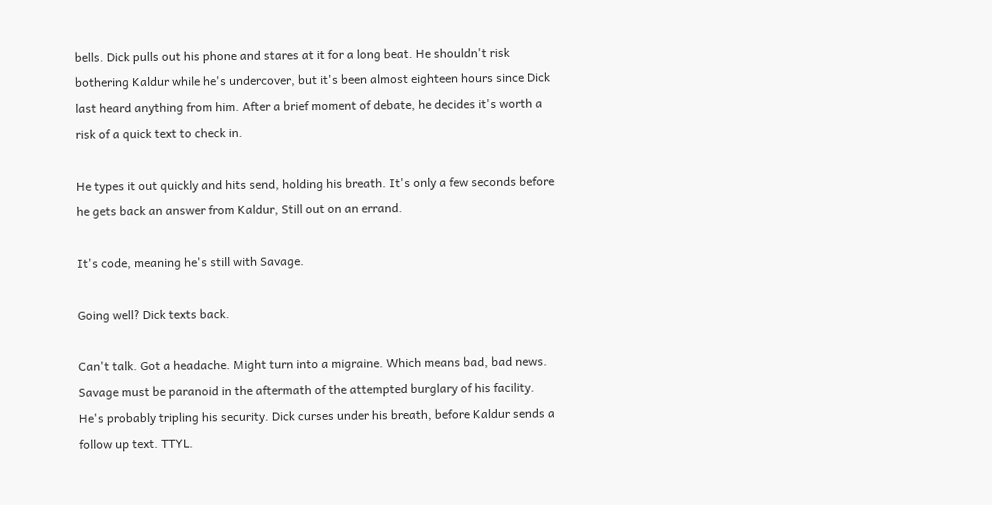bells. Dick pulls out his phone and stares at it for a long beat. He shouldn't risk bothering Kaldur while he's undercover, but it's been almost eighteen hours since Dick last heard anything from him. After a brief moment of debate, he decides it's worth a risk of a quick text to check in.

He types it out quickly and hits send, holding his breath. It's only a few seconds before he gets back an answer from Kaldur, Still out on an errand.

It's code, meaning he's still with Savage.

Going well? Dick texts back.

Can't talk. Got a headache. Might turn into a migraine. Which means bad, bad news. Savage must be paranoid in the aftermath of the attempted burglary of his facility. He's probably tripling his security. Dick curses under his breath, before Kaldur sends a follow up text. TTYL.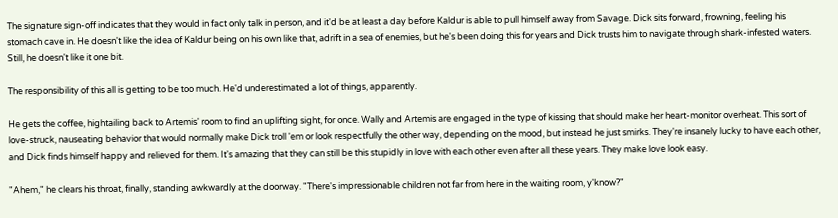The signature sign-off indicates that they would in fact only talk in person, and it'd be at least a day before Kaldur is able to pull himself away from Savage. Dick sits forward, frowning, feeling his stomach cave in. He doesn't like the idea of Kaldur being on his own like that, adrift in a sea of enemies, but he's been doing this for years and Dick trusts him to navigate through shark-infested waters. Still, he doesn't like it one bit.

The responsibility of this all is getting to be too much. He'd underestimated a lot of things, apparently.

He gets the coffee, hightailing back to Artemis' room to find an uplifting sight, for once. Wally and Artemis are engaged in the type of kissing that should make her heart-monitor overheat. This sort of love-struck, nauseating behavior that would normally make Dick troll 'em or look respectfully the other way, depending on the mood, but instead he just smirks. They're insanely lucky to have each other, and Dick finds himself happy and relieved for them. It's amazing that they can still be this stupidly in love with each other even after all these years. They make love look easy.

"Ahem," he clears his throat, finally, standing awkwardly at the doorway. "There's impressionable children not far from here in the waiting room, y'know?"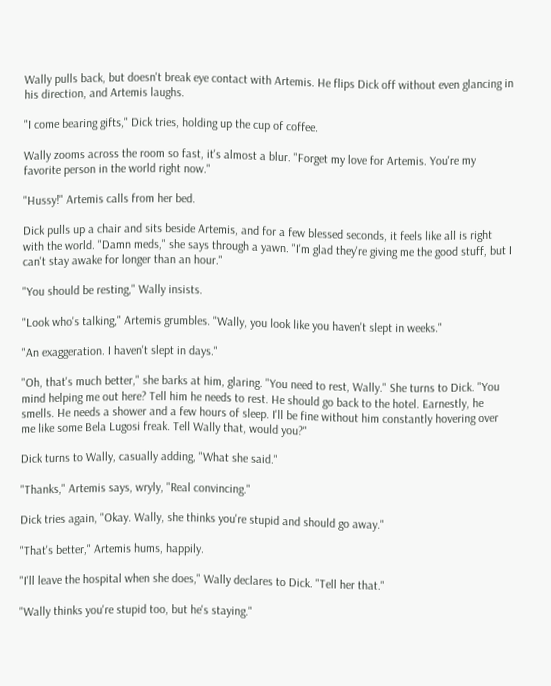Wally pulls back, but doesn't break eye contact with Artemis. He flips Dick off without even glancing in his direction, and Artemis laughs.

"I come bearing gifts," Dick tries, holding up the cup of coffee.

Wally zooms across the room so fast, it's almost a blur. "Forget my love for Artemis. You're my favorite person in the world right now."

"Hussy!" Artemis calls from her bed.

Dick pulls up a chair and sits beside Artemis, and for a few blessed seconds, it feels like all is right with the world. "Damn meds," she says through a yawn. "I'm glad they're giving me the good stuff, but I can't stay awake for longer than an hour."

"You should be resting," Wally insists.

"Look who's talking," Artemis grumbles. "Wally, you look like you haven't slept in weeks."

"An exaggeration. I haven't slept in days."

"Oh, that's much better," she barks at him, glaring. "You need to rest, Wally." She turns to Dick. "You mind helping me out here? Tell him he needs to rest. He should go back to the hotel. Earnestly, he smells. He needs a shower and a few hours of sleep. I'll be fine without him constantly hovering over me like some Bela Lugosi freak. Tell Wally that, would you?"

Dick turns to Wally, casually adding, "What she said."

"Thanks," Artemis says, wryly, "Real convincing."

Dick tries again, "Okay. Wally, she thinks you're stupid and should go away."

"That's better," Artemis hums, happily.

"I'll leave the hospital when she does," Wally declares to Dick. "Tell her that."

"Wally thinks you're stupid too, but he's staying."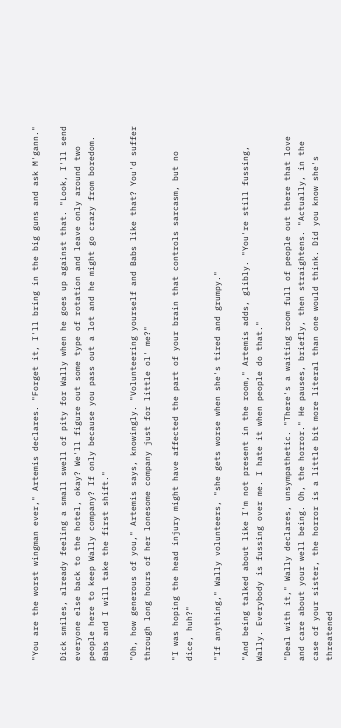"You are the worst wingman ever," Artemis declares. "Forget it, I'll bring in the big guns and ask M'gann."

Dick smiles, already feeling a small swell of pity for Wally when he goes up against that. "Look, I'll send everyone else back to the hotel, okay? We'll figure out some type of rotation and leave only around two people here to keep Wally company? If only because you pass out a lot and he might go crazy from boredom. Babs and I will take the first shift."

"Oh, how generous of you," Artemis says, knowingly. "Volunteering yourself and Babs like that? You'd suffer through long hours of her lonesome company just for little ol' me?"

"I was hoping the head injury might have affected the part of your brain that controls sarcasm, but no dice, huh?"

"If anything," Wally volunteers, "she gets worse when she's tired and grumpy."

"And being talked about like I'm not present in the room," Artemis adds, glibly. "You're still fussing, Wally. Everybody is fussing over me. I hate it when people do that."

"Deal with it," Wally declares, unsympathetic. "There's a waiting room full of people out there that love and care about your well being. Oh, the horror." He pauses, briefly, then straightens. "Actually, in the case of your sister, the horror is a little bit more literal than one would think. Did you know she's threatened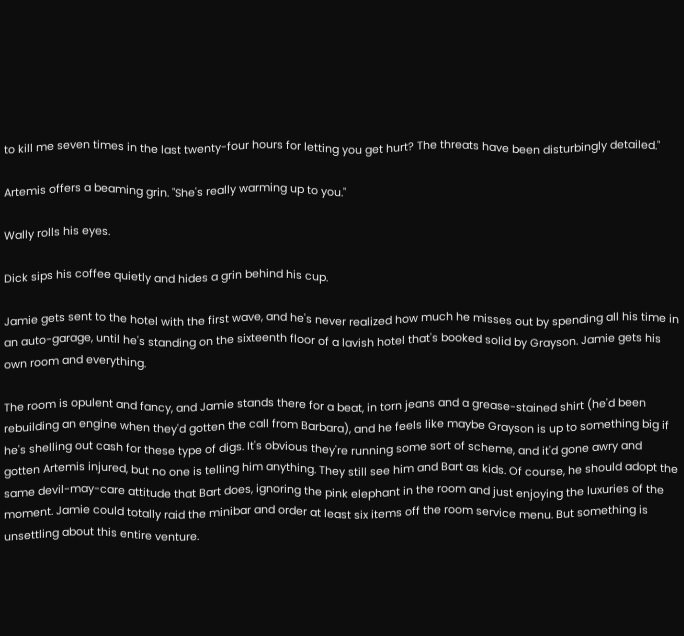to kill me seven times in the last twenty-four hours for letting you get hurt? The threats have been disturbingly detailed."

Artemis offers a beaming grin. "She's really warming up to you."

Wally rolls his eyes.

Dick sips his coffee quietly and hides a grin behind his cup.

Jamie gets sent to the hotel with the first wave, and he's never realized how much he misses out by spending all his time in an auto-garage, until he's standing on the sixteenth floor of a lavish hotel that's booked solid by Grayson. Jamie gets his own room and everything.

The room is opulent and fancy, and Jamie stands there for a beat, in torn jeans and a grease-stained shirt (he'd been rebuilding an engine when they'd gotten the call from Barbara), and he feels like maybe Grayson is up to something big if he's shelling out cash for these type of digs. It's obvious they're running some sort of scheme, and it'd gone awry and gotten Artemis injured, but no one is telling him anything. They still see him and Bart as kids. Of course, he should adopt the same devil-may-care attitude that Bart does, ignoring the pink elephant in the room and just enjoying the luxuries of the moment. Jamie could totally raid the minibar and order at least six items off the room service menu. But something is unsettling about this entire venture.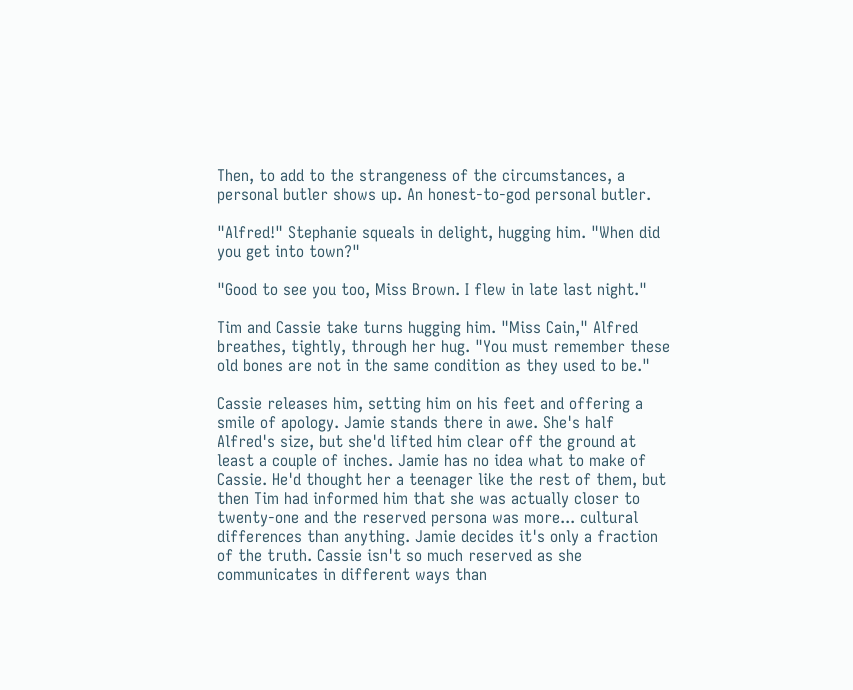Then, to add to the strangeness of the circumstances, a personal butler shows up. An honest-to-god personal butler.

"Alfred!" Stephanie squeals in delight, hugging him. "When did you get into town?"

"Good to see you too, Miss Brown. I flew in late last night."

Tim and Cassie take turns hugging him. "Miss Cain," Alfred breathes, tightly, through her hug. "You must remember these old bones are not in the same condition as they used to be."

Cassie releases him, setting him on his feet and offering a smile of apology. Jamie stands there in awe. She's half Alfred's size, but she'd lifted him clear off the ground at least a couple of inches. Jamie has no idea what to make of Cassie. He'd thought her a teenager like the rest of them, but then Tim had informed him that she was actually closer to twenty-one and the reserved persona was more... cultural differences than anything. Jamie decides it's only a fraction of the truth. Cassie isn't so much reserved as she communicates in different ways than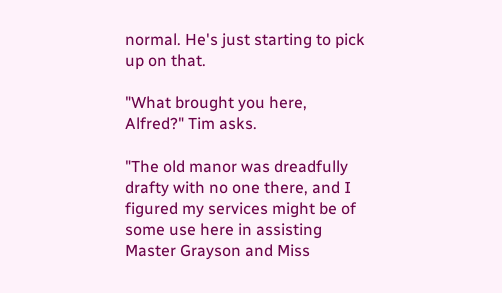normal. He's just starting to pick up on that.

"What brought you here, Alfred?" Tim asks.

"The old manor was dreadfully drafty with no one there, and I figured my services might be of some use here in assisting Master Grayson and Miss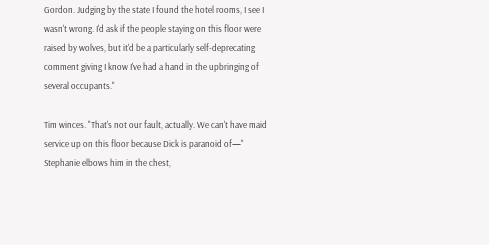Gordon. Judging by the state I found the hotel rooms, I see I wasn't wrong. I'd ask if the people staying on this floor were raised by wolves, but it'd be a particularly self-deprecating comment giving I know I've had a hand in the upbringing of several occupants."

Tim winces. "That's not our fault, actually. We can't have maid service up on this floor because Dick is paranoid of—" Stephanie elbows him in the chest,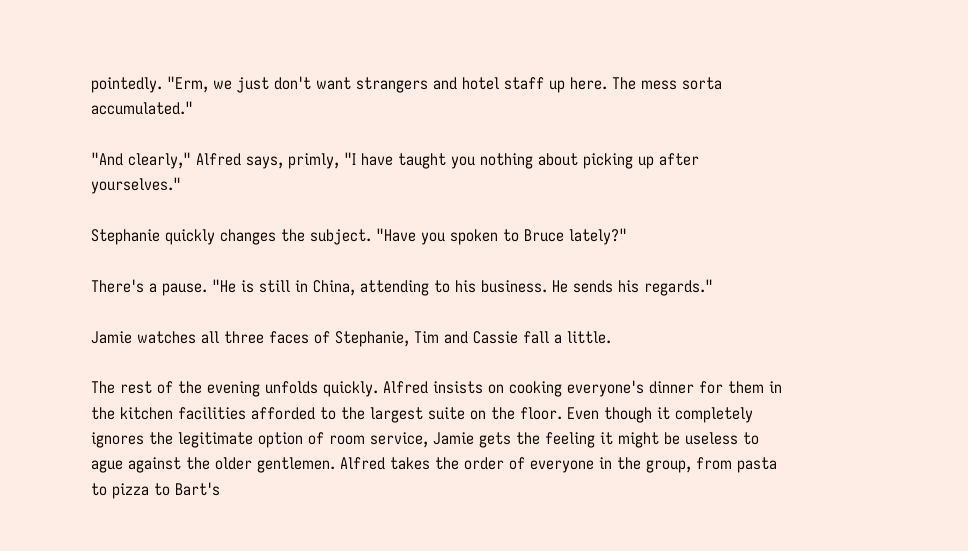pointedly. "Erm, we just don't want strangers and hotel staff up here. The mess sorta accumulated."

"And clearly," Alfred says, primly, "I have taught you nothing about picking up after yourselves."

Stephanie quickly changes the subject. "Have you spoken to Bruce lately?"

There's a pause. "He is still in China, attending to his business. He sends his regards."

Jamie watches all three faces of Stephanie, Tim and Cassie fall a little.

The rest of the evening unfolds quickly. Alfred insists on cooking everyone's dinner for them in the kitchen facilities afforded to the largest suite on the floor. Even though it completely ignores the legitimate option of room service, Jamie gets the feeling it might be useless to ague against the older gentlemen. Alfred takes the order of everyone in the group, from pasta to pizza to Bart's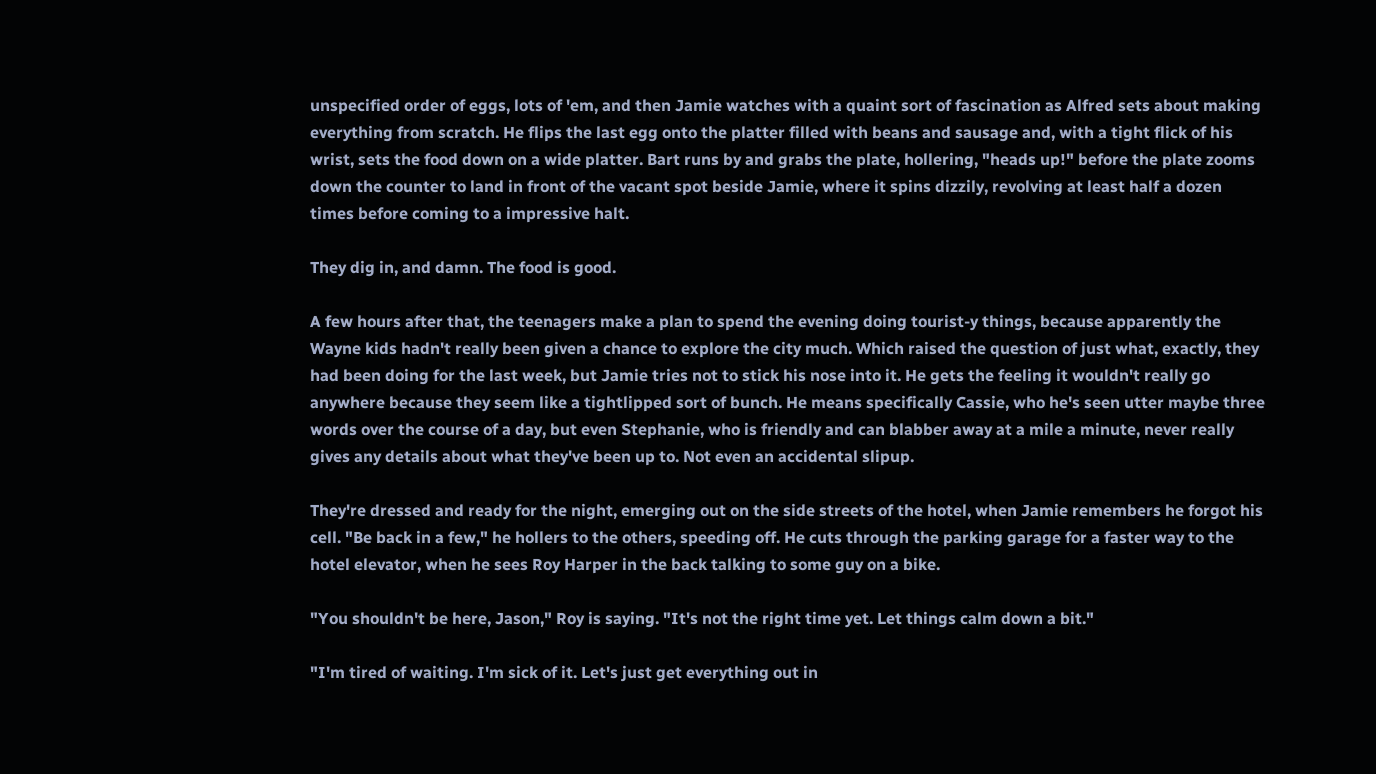unspecified order of eggs, lots of 'em, and then Jamie watches with a quaint sort of fascination as Alfred sets about making everything from scratch. He flips the last egg onto the platter filled with beans and sausage and, with a tight flick of his wrist, sets the food down on a wide platter. Bart runs by and grabs the plate, hollering, "heads up!" before the plate zooms down the counter to land in front of the vacant spot beside Jamie, where it spins dizzily, revolving at least half a dozen times before coming to a impressive halt.

They dig in, and damn. The food is good.

A few hours after that, the teenagers make a plan to spend the evening doing tourist-y things, because apparently the Wayne kids hadn't really been given a chance to explore the city much. Which raised the question of just what, exactly, they had been doing for the last week, but Jamie tries not to stick his nose into it. He gets the feeling it wouldn't really go anywhere because they seem like a tightlipped sort of bunch. He means specifically Cassie, who he's seen utter maybe three words over the course of a day, but even Stephanie, who is friendly and can blabber away at a mile a minute, never really gives any details about what they've been up to. Not even an accidental slipup.

They're dressed and ready for the night, emerging out on the side streets of the hotel, when Jamie remembers he forgot his cell. "Be back in a few," he hollers to the others, speeding off. He cuts through the parking garage for a faster way to the hotel elevator, when he sees Roy Harper in the back talking to some guy on a bike.

"You shouldn't be here, Jason," Roy is saying. "It's not the right time yet. Let things calm down a bit."

"I'm tired of waiting. I'm sick of it. Let's just get everything out in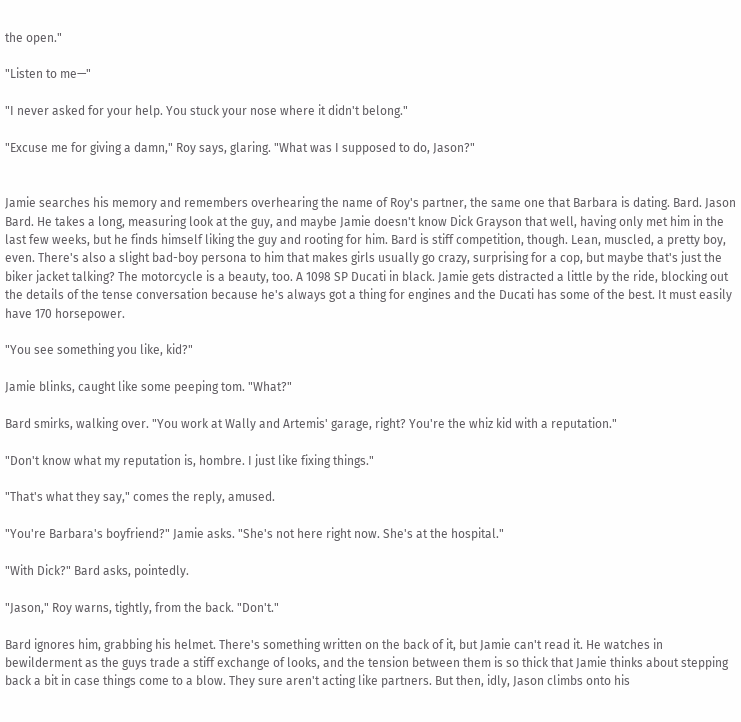the open."

"Listen to me—"

"I never asked for your help. You stuck your nose where it didn't belong."

"Excuse me for giving a damn," Roy says, glaring. "What was I supposed to do, Jason?"


Jamie searches his memory and remembers overhearing the name of Roy's partner, the same one that Barbara is dating. Bard. Jason Bard. He takes a long, measuring look at the guy, and maybe Jamie doesn't know Dick Grayson that well, having only met him in the last few weeks, but he finds himself liking the guy and rooting for him. Bard is stiff competition, though. Lean, muscled, a pretty boy, even. There's also a slight bad-boy persona to him that makes girls usually go crazy, surprising for a cop, but maybe that's just the biker jacket talking? The motorcycle is a beauty, too. A 1098 SP Ducati in black. Jamie gets distracted a little by the ride, blocking out the details of the tense conversation because he's always got a thing for engines and the Ducati has some of the best. It must easily have 170 horsepower.

"You see something you like, kid?"

Jamie blinks, caught like some peeping tom. "What?"

Bard smirks, walking over. "You work at Wally and Artemis' garage, right? You're the whiz kid with a reputation."

"Don't know what my reputation is, hombre. I just like fixing things."

"That's what they say," comes the reply, amused.

"You're Barbara's boyfriend?" Jamie asks. "She's not here right now. She's at the hospital."

"With Dick?" Bard asks, pointedly.

"Jason," Roy warns, tightly, from the back. "Don't."

Bard ignores him, grabbing his helmet. There's something written on the back of it, but Jamie can't read it. He watches in bewilderment as the guys trade a stiff exchange of looks, and the tension between them is so thick that Jamie thinks about stepping back a bit in case things come to a blow. They sure aren't acting like partners. But then, idly, Jason climbs onto his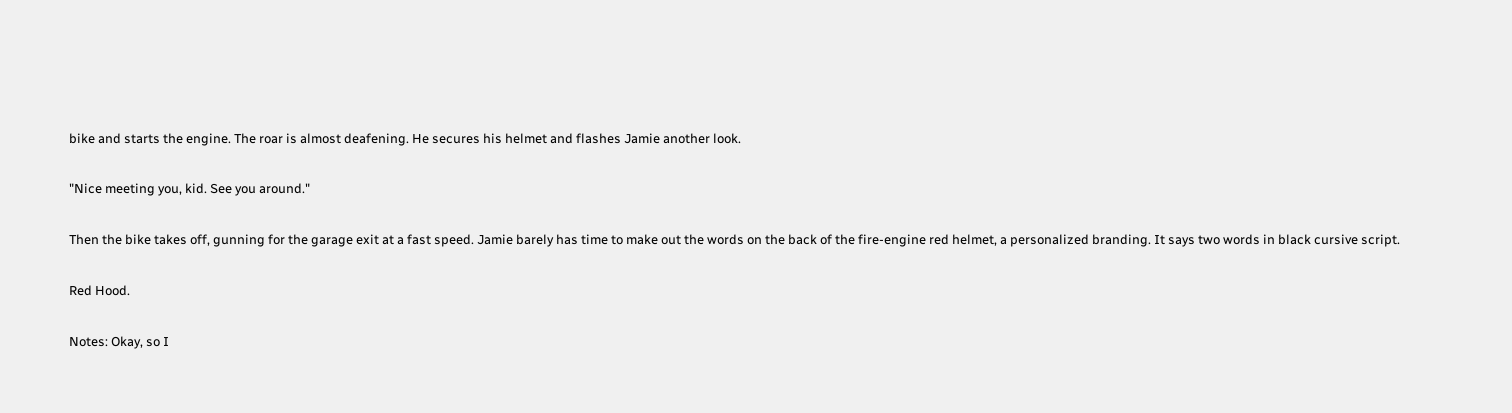bike and starts the engine. The roar is almost deafening. He secures his helmet and flashes Jamie another look.

"Nice meeting you, kid. See you around."

Then the bike takes off, gunning for the garage exit at a fast speed. Jamie barely has time to make out the words on the back of the fire-engine red helmet, a personalized branding. It says two words in black cursive script.

Red Hood.

Notes: Okay, so I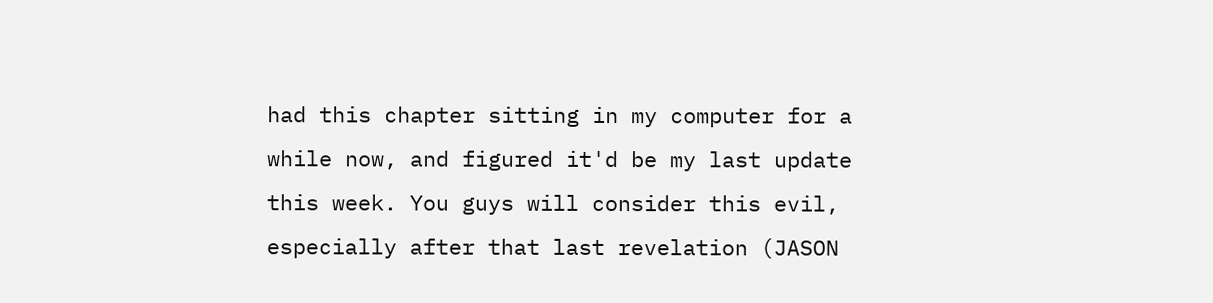had this chapter sitting in my computer for a while now, and figured it'd be my last update this week. You guys will consider this evil, especially after that last revelation (JASON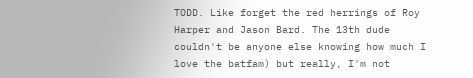TODD. Like forget the red herrings of Roy Harper and Jason Bard. The 13th dude couldn't be anyone else knowing how much I love the batfam) but really, I'm not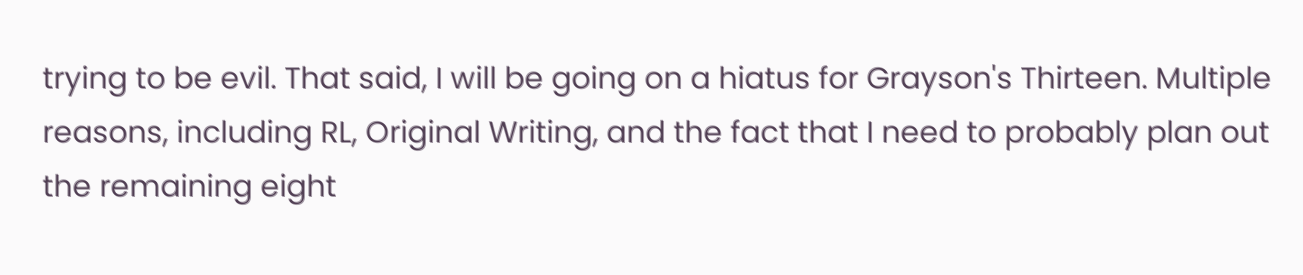trying to be evil. That said, I will be going on a hiatus for Grayson's Thirteen. Multiple reasons, including RL, Original Writing, and the fact that I need to probably plan out the remaining eight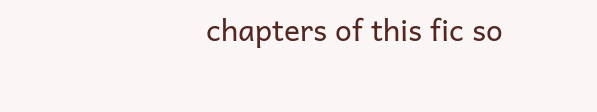chapters of this fic so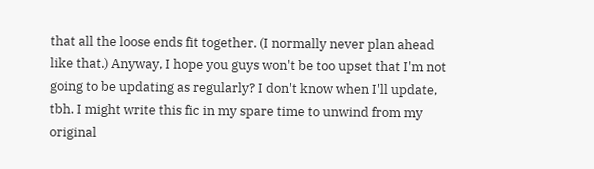that all the loose ends fit together. (I normally never plan ahead like that.) Anyway, I hope you guys won't be too upset that I'm not going to be updating as regularly? I don't know when I'll update, tbh. I might write this fic in my spare time to unwind from my original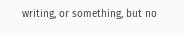writing, or something, but no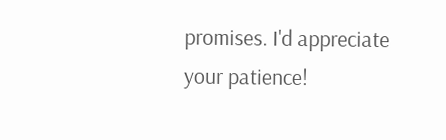promises. I'd appreciate your patience!